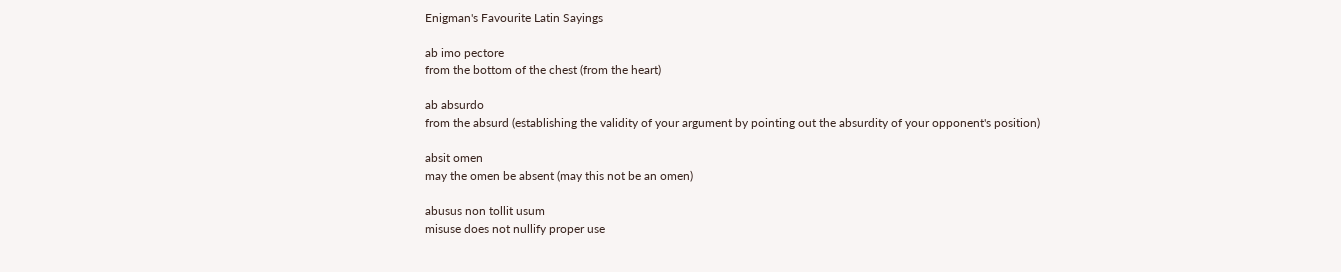Enigman's Favourite Latin Sayings

ab imo pectore
from the bottom of the chest (from the heart)

ab absurdo
from the absurd (establishing the validity of your argument by pointing out the absurdity of your opponent's position)

absit omen
may the omen be absent (may this not be an omen)

abusus non tollit usum
misuse does not nullify proper use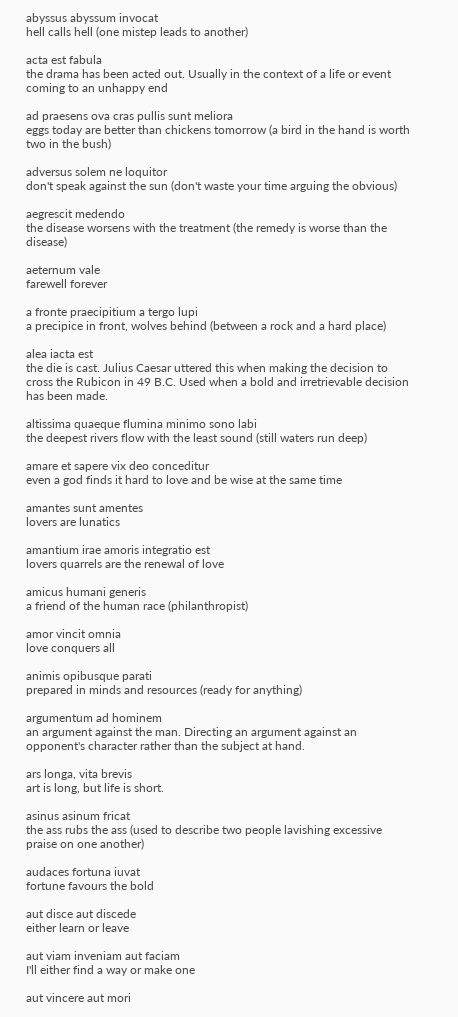abyssus abyssum invocat
hell calls hell (one mistep leads to another)

acta est fabula
the drama has been acted out. Usually in the context of a life or event coming to an unhappy end

ad praesens ova cras pullis sunt meliora
eggs today are better than chickens tomorrow (a bird in the hand is worth two in the bush)

adversus solem ne loquitor
don't speak against the sun (don't waste your time arguing the obvious)

aegrescit medendo
the disease worsens with the treatment (the remedy is worse than the disease)

aeternum vale
farewell forever

a fronte praecipitium a tergo lupi
a precipice in front, wolves behind (between a rock and a hard place)

alea iacta est
the die is cast. Julius Caesar uttered this when making the decision to cross the Rubicon in 49 B.C. Used when a bold and irretrievable decision has been made.

altissima quaeque flumina minimo sono labi
the deepest rivers flow with the least sound (still waters run deep)

amare et sapere vix deo conceditur
even a god finds it hard to love and be wise at the same time

amantes sunt amentes
lovers are lunatics

amantium irae amoris integratio est
lovers quarrels are the renewal of love

amicus humani generis
a friend of the human race (philanthropist)

amor vincit omnia
love conquers all

animis opibusque parati
prepared in minds and resources (ready for anything)

argumentum ad hominem
an argument against the man. Directing an argument against an opponent's character rather than the subject at hand.

ars longa, vita brevis
art is long, but life is short.

asinus asinum fricat
the ass rubs the ass (used to describe two people lavishing excessive praise on one another)

audaces fortuna iuvat
fortune favours the bold

aut disce aut discede
either learn or leave

aut viam inveniam aut faciam
I'll either find a way or make one

aut vincere aut mori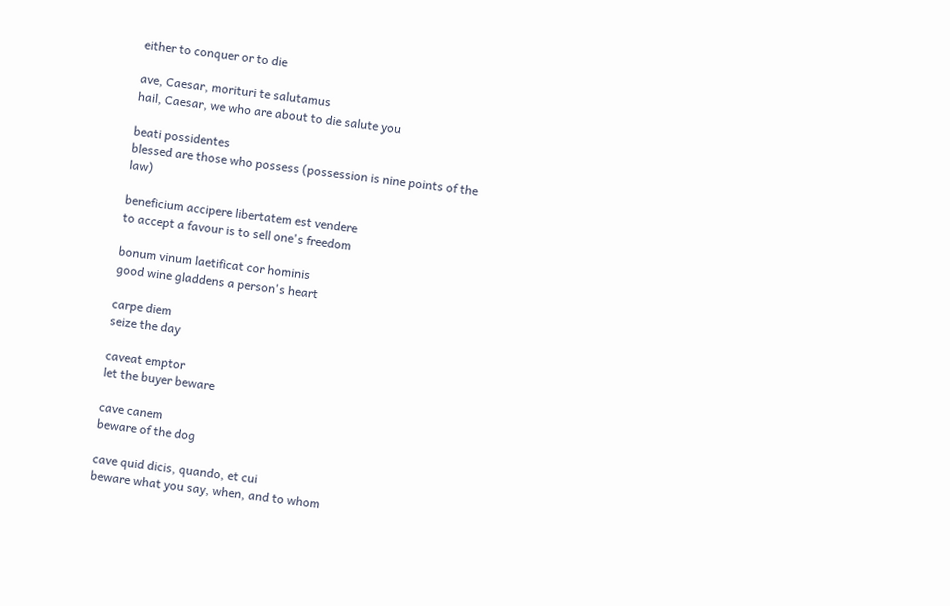either to conquer or to die

ave, Caesar, morituri te salutamus
hail, Caesar, we who are about to die salute you

beati possidentes
blessed are those who possess (possession is nine points of the law)

beneficium accipere libertatem est vendere
to accept a favour is to sell one's freedom

bonum vinum laetificat cor hominis
good wine gladdens a person's heart

carpe diem
seize the day

caveat emptor
let the buyer beware

cave canem
beware of the dog

cave quid dicis, quando, et cui
beware what you say, when, and to whom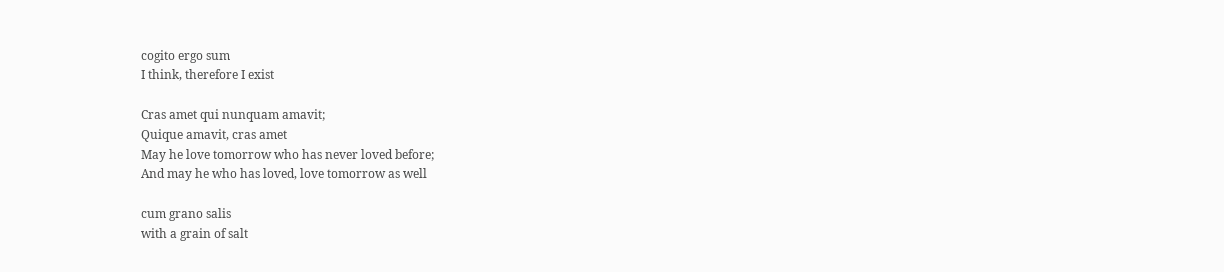cogito ergo sum
I think, therefore I exist

Cras amet qui nunquam amavit;
Quique amavit, cras amet
May he love tomorrow who has never loved before;
And may he who has loved, love tomorrow as well

cum grano salis
with a grain of salt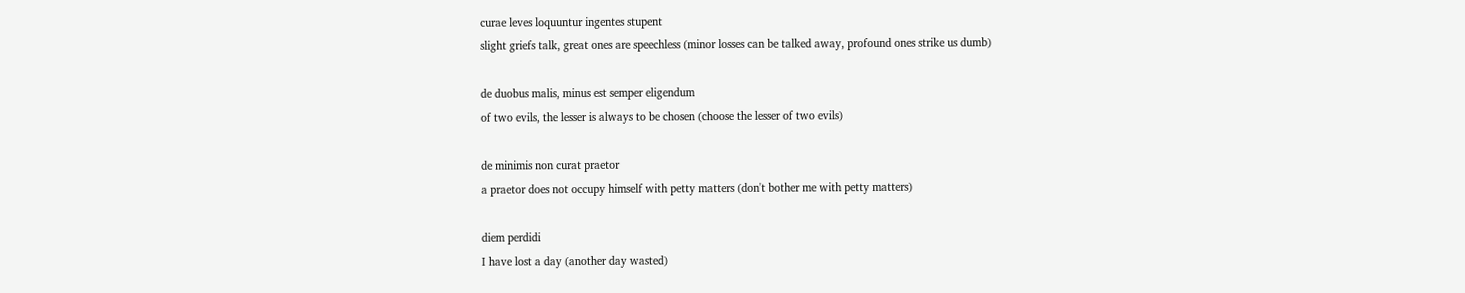curae leves loquuntur ingentes stupent
slight griefs talk, great ones are speechless (minor losses can be talked away, profound ones strike us dumb)

de duobus malis, minus est semper eligendum
of two evils, the lesser is always to be chosen (choose the lesser of two evils)

de minimis non curat praetor
a praetor does not occupy himself with petty matters (don't bother me with petty matters)

diem perdidi
I have lost a day (another day wasted)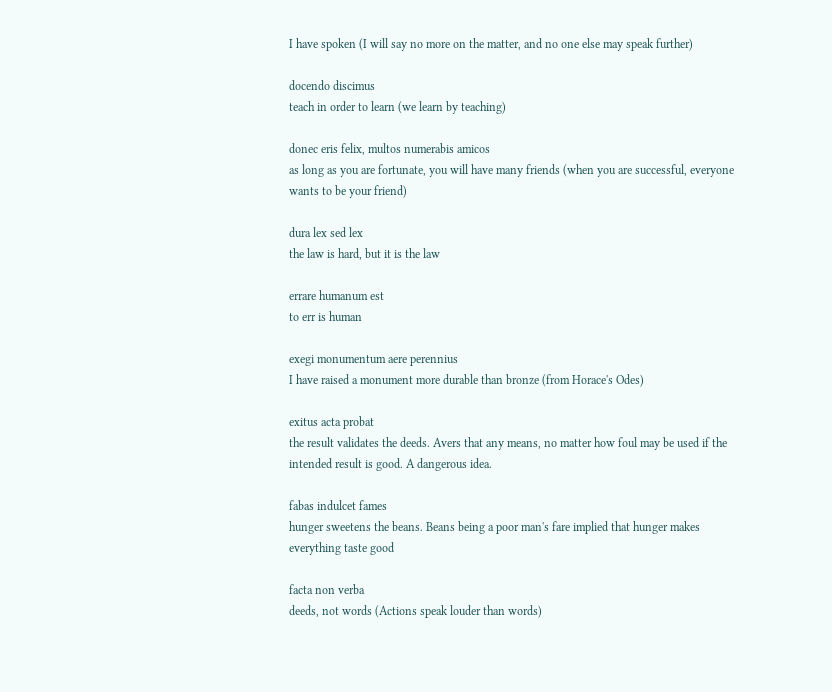I have spoken (I will say no more on the matter, and no one else may speak further)

docendo discimus
teach in order to learn (we learn by teaching)

donec eris felix, multos numerabis amicos
as long as you are fortunate, you will have many friends (when you are successful, everyone wants to be your friend)

dura lex sed lex
the law is hard, but it is the law

errare humanum est
to err is human

exegi monumentum aere perennius
I have raised a monument more durable than bronze (from Horace's Odes)

exitus acta probat
the result validates the deeds. Avers that any means, no matter how foul may be used if the intended result is good. A dangerous idea.

fabas indulcet fames
hunger sweetens the beans. Beans being a poor man's fare implied that hunger makes everything taste good

facta non verba
deeds, not words (Actions speak louder than words)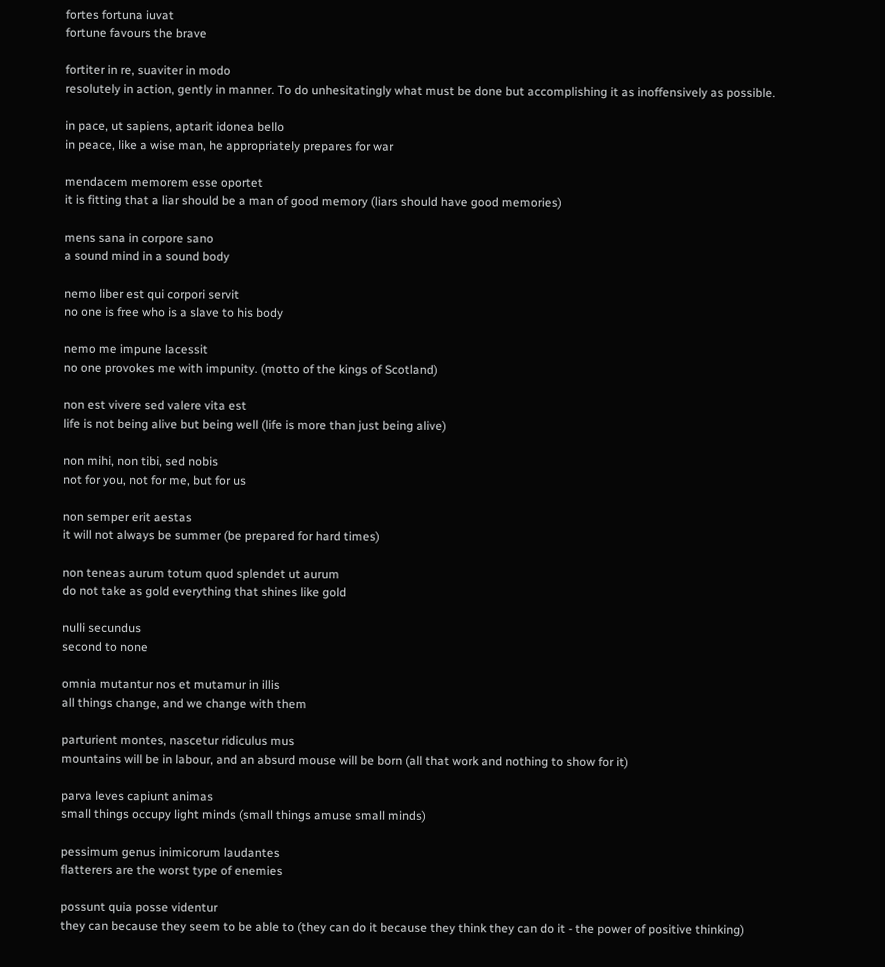fortes fortuna iuvat
fortune favours the brave

fortiter in re, suaviter in modo
resolutely in action, gently in manner. To do unhesitatingly what must be done but accomplishing it as inoffensively as possible.

in pace, ut sapiens, aptarit idonea bello
in peace, like a wise man, he appropriately prepares for war

mendacem memorem esse oportet
it is fitting that a liar should be a man of good memory (liars should have good memories)

mens sana in corpore sano
a sound mind in a sound body

nemo liber est qui corpori servit
no one is free who is a slave to his body

nemo me impune lacessit
no one provokes me with impunity. (motto of the kings of Scotland)

non est vivere sed valere vita est
life is not being alive but being well (life is more than just being alive)

non mihi, non tibi, sed nobis
not for you, not for me, but for us

non semper erit aestas
it will not always be summer (be prepared for hard times)

non teneas aurum totum quod splendet ut aurum
do not take as gold everything that shines like gold

nulli secundus
second to none

omnia mutantur nos et mutamur in illis
all things change, and we change with them

parturient montes, nascetur ridiculus mus
mountains will be in labour, and an absurd mouse will be born (all that work and nothing to show for it)

parva leves capiunt animas
small things occupy light minds (small things amuse small minds)

pessimum genus inimicorum laudantes
flatterers are the worst type of enemies

possunt quia posse videntur
they can because they seem to be able to (they can do it because they think they can do it - the power of positive thinking)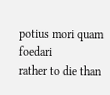potius mori quam foedari
rather to die than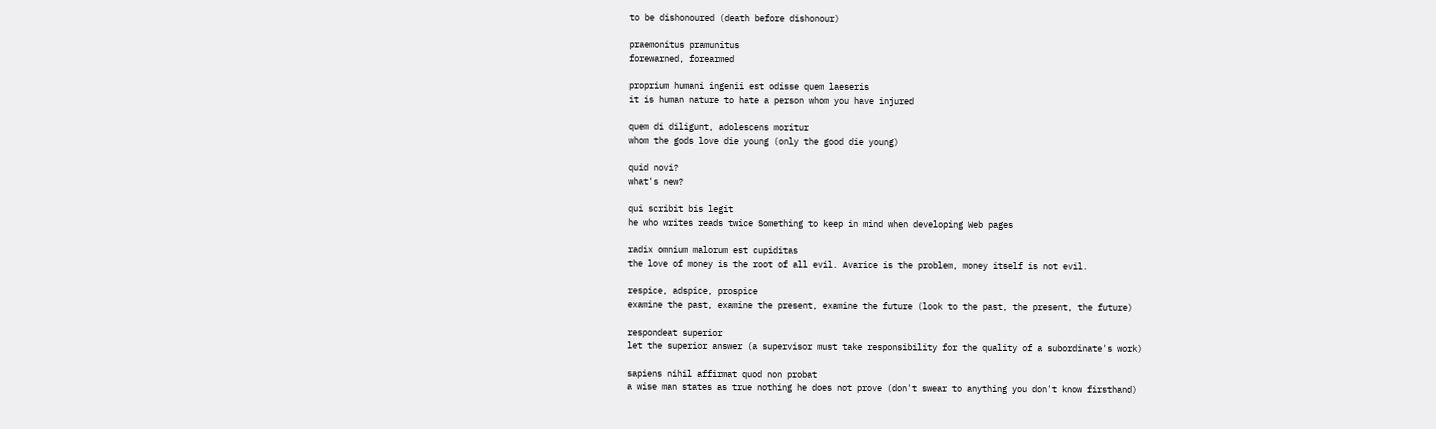to be dishonoured (death before dishonour)

praemonitus pramunitus
forewarned, forearmed

proprium humani ingenii est odisse quem laeseris
it is human nature to hate a person whom you have injured

quem di diligunt, adolescens moritur
whom the gods love die young (only the good die young)

quid novi?
what's new?

qui scribit bis legit
he who writes reads twice Something to keep in mind when developing Web pages

radix omnium malorum est cupiditas
the love of money is the root of all evil. Avarice is the problem, money itself is not evil.

respice, adspice, prospice
examine the past, examine the present, examine the future (look to the past, the present, the future)

respondeat superior
let the superior answer (a supervisor must take responsibility for the quality of a subordinate's work)

sapiens nihil affirmat quod non probat
a wise man states as true nothing he does not prove (don't swear to anything you don't know firsthand)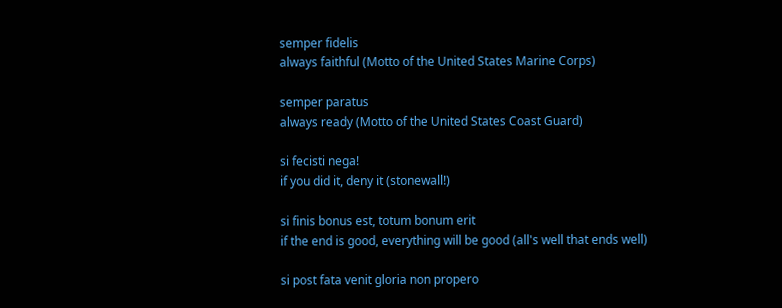semper fidelis
always faithful (Motto of the United States Marine Corps)

semper paratus
always ready (Motto of the United States Coast Guard)

si fecisti nega!
if you did it, deny it (stonewall!)

si finis bonus est, totum bonum erit
if the end is good, everything will be good (all's well that ends well)

si post fata venit gloria non propero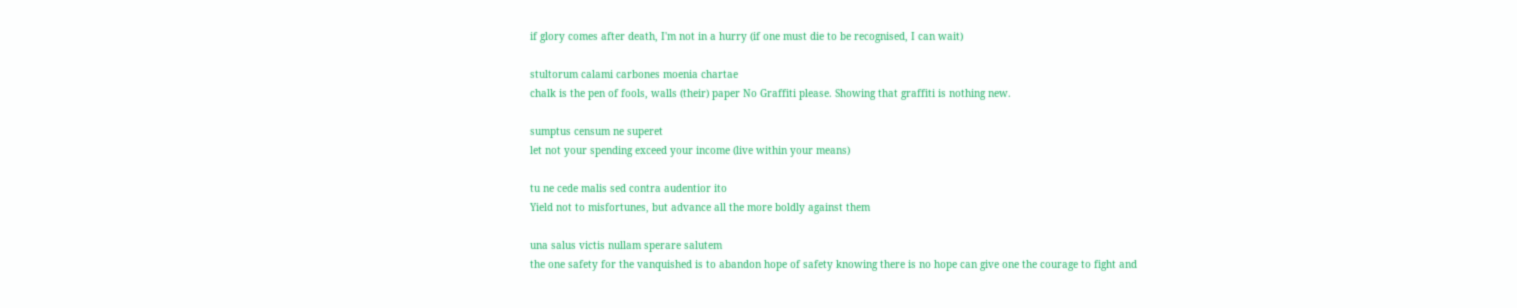if glory comes after death, I'm not in a hurry (if one must die to be recognised, I can wait)

stultorum calami carbones moenia chartae
chalk is the pen of fools, walls (their) paper No Graffiti please. Showing that graffiti is nothing new.

sumptus censum ne superet
let not your spending exceed your income (live within your means)

tu ne cede malis sed contra audentior ito
Yield not to misfortunes, but advance all the more boldly against them

una salus victis nullam sperare salutem
the one safety for the vanquished is to abandon hope of safety knowing there is no hope can give one the courage to fight and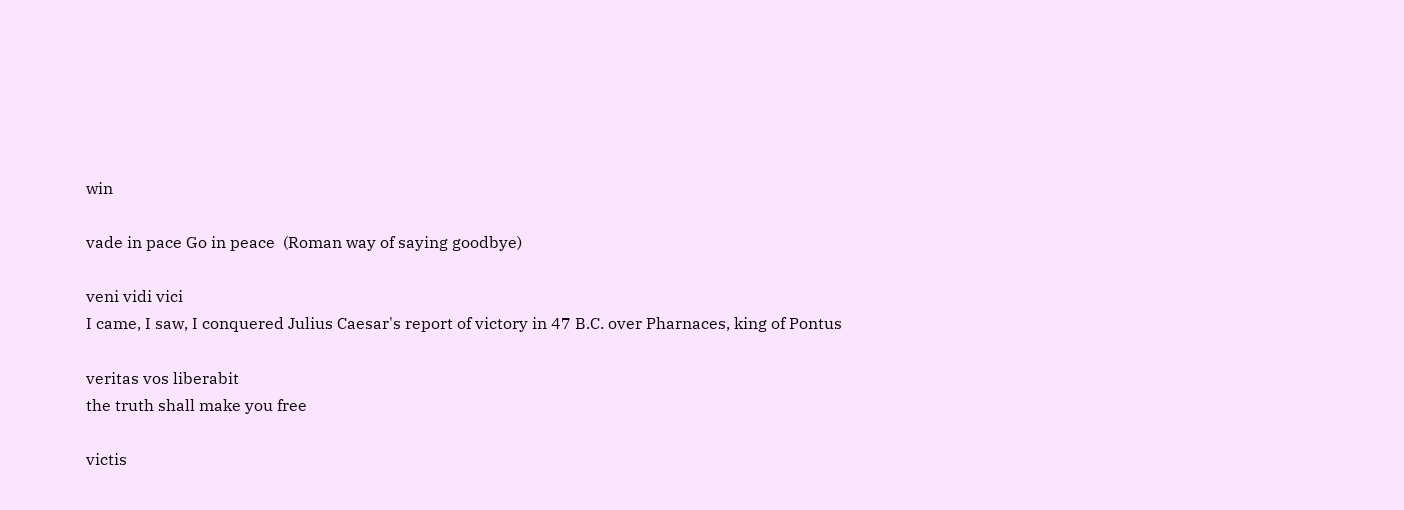win

vade in pace Go in peace  (Roman way of saying goodbye)

veni vidi vici
I came, I saw, I conquered Julius Caesar's report of victory in 47 B.C. over Pharnaces, king of Pontus

veritas vos liberabit
the truth shall make you free

victis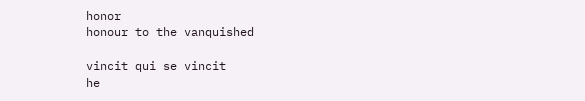honor
honour to the vanquished

vincit qui se vincit
he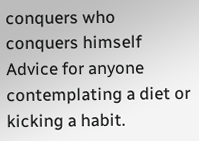conquers who conquers himself Advice for anyone contemplating a diet or kicking a habit.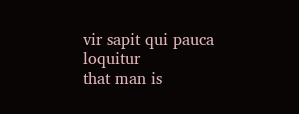vir sapit qui pauca loquitur
that man is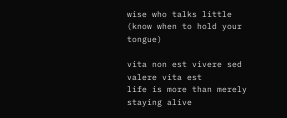wise who talks little (know when to hold your tongue)

vita non est vivere sed valere vita est
life is more than merely staying alive